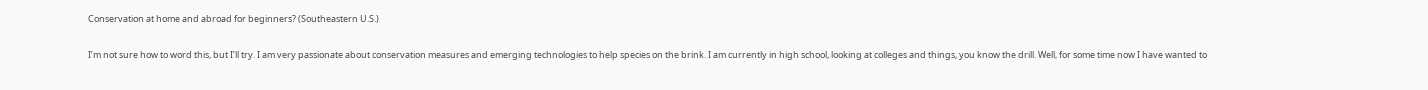Conservation at home and abroad for beginners? (Southeastern U.S.)

I’m not sure how to word this, but I’ll try. I am very passionate about conservation measures and emerging technologies to help species on the brink. I am currently in high school, looking at colleges and things, you know the drill. Well, for some time now I have wanted to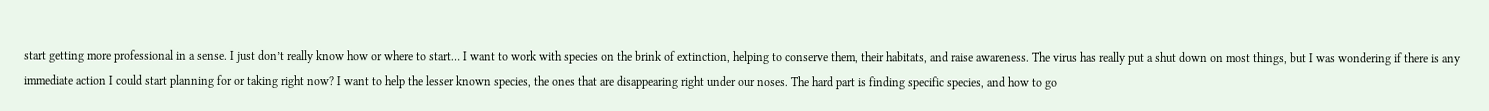start getting more professional in a sense. I just don’t really know how or where to start… I want to work with species on the brink of extinction, helping to conserve them, their habitats, and raise awareness. The virus has really put a shut down on most things, but I was wondering if there is any immediate action I could start planning for or taking right now? I want to help the lesser known species, the ones that are disappearing right under our noses. The hard part is finding specific species, and how to go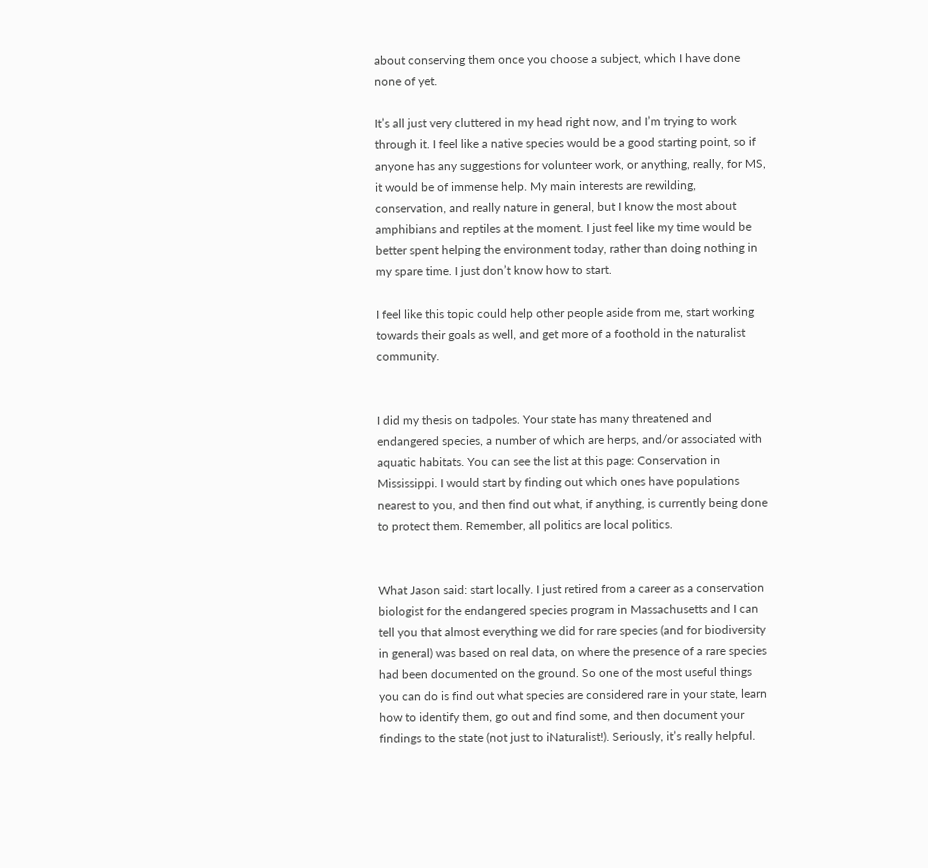about conserving them once you choose a subject, which I have done none of yet.

It’s all just very cluttered in my head right now, and I’m trying to work through it. I feel like a native species would be a good starting point, so if anyone has any suggestions for volunteer work, or anything, really, for MS, it would be of immense help. My main interests are rewilding, conservation, and really nature in general, but I know the most about amphibians and reptiles at the moment. I just feel like my time would be better spent helping the environment today, rather than doing nothing in my spare time. I just don’t know how to start.

I feel like this topic could help other people aside from me, start working towards their goals as well, and get more of a foothold in the naturalist community.


I did my thesis on tadpoles. Your state has many threatened and endangered species, a number of which are herps, and/or associated with aquatic habitats. You can see the list at this page: Conservation in Mississippi. I would start by finding out which ones have populations nearest to you, and then find out what, if anything, is currently being done to protect them. Remember, all politics are local politics.


What Jason said: start locally. I just retired from a career as a conservation biologist for the endangered species program in Massachusetts and I can tell you that almost everything we did for rare species (and for biodiversity in general) was based on real data, on where the presence of a rare species had been documented on the ground. So one of the most useful things you can do is find out what species are considered rare in your state, learn how to identify them, go out and find some, and then document your findings to the state (not just to iNaturalist!). Seriously, it’s really helpful.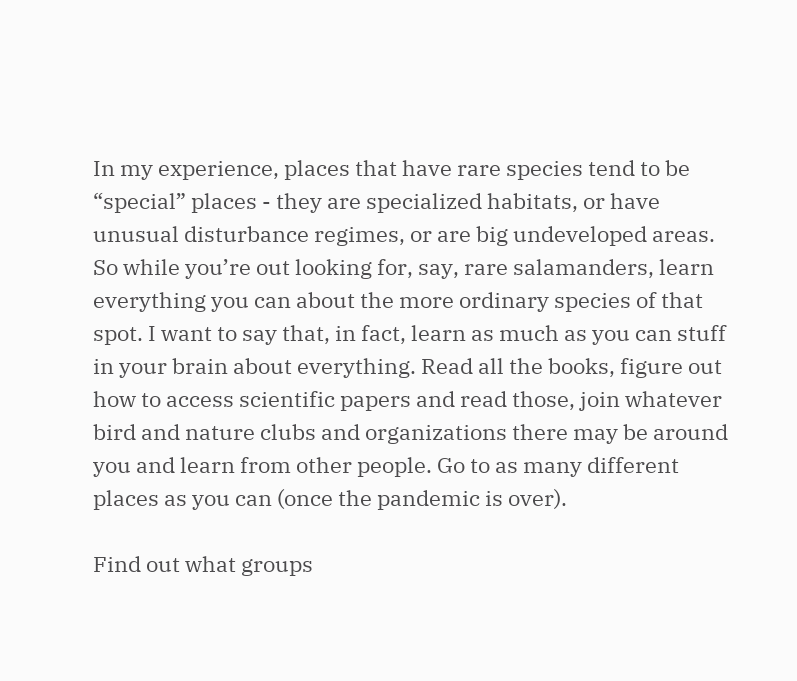In my experience, places that have rare species tend to be “special” places - they are specialized habitats, or have unusual disturbance regimes, or are big undeveloped areas. So while you’re out looking for, say, rare salamanders, learn everything you can about the more ordinary species of that spot. I want to say that, in fact, learn as much as you can stuff in your brain about everything. Read all the books, figure out how to access scientific papers and read those, join whatever bird and nature clubs and organizations there may be around you and learn from other people. Go to as many different places as you can (once the pandemic is over).

Find out what groups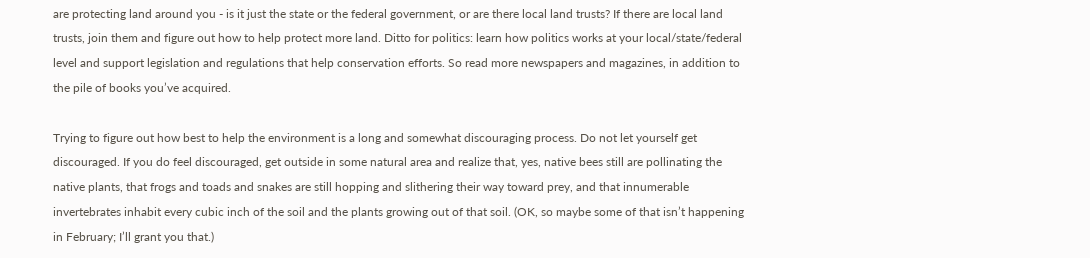are protecting land around you - is it just the state or the federal government, or are there local land trusts? If there are local land trusts, join them and figure out how to help protect more land. Ditto for politics: learn how politics works at your local/state/federal level and support legislation and regulations that help conservation efforts. So read more newspapers and magazines, in addition to the pile of books you’ve acquired.

Trying to figure out how best to help the environment is a long and somewhat discouraging process. Do not let yourself get discouraged. If you do feel discouraged, get outside in some natural area and realize that, yes, native bees still are pollinating the native plants, that frogs and toads and snakes are still hopping and slithering their way toward prey, and that innumerable invertebrates inhabit every cubic inch of the soil and the plants growing out of that soil. (OK, so maybe some of that isn’t happening in February; I’ll grant you that.)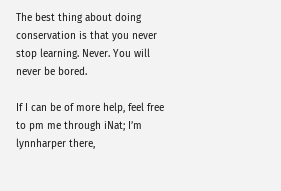The best thing about doing conservation is that you never stop learning. Never. You will never be bored.

If I can be of more help, feel free to pm me through iNat; I’m lynnharper there,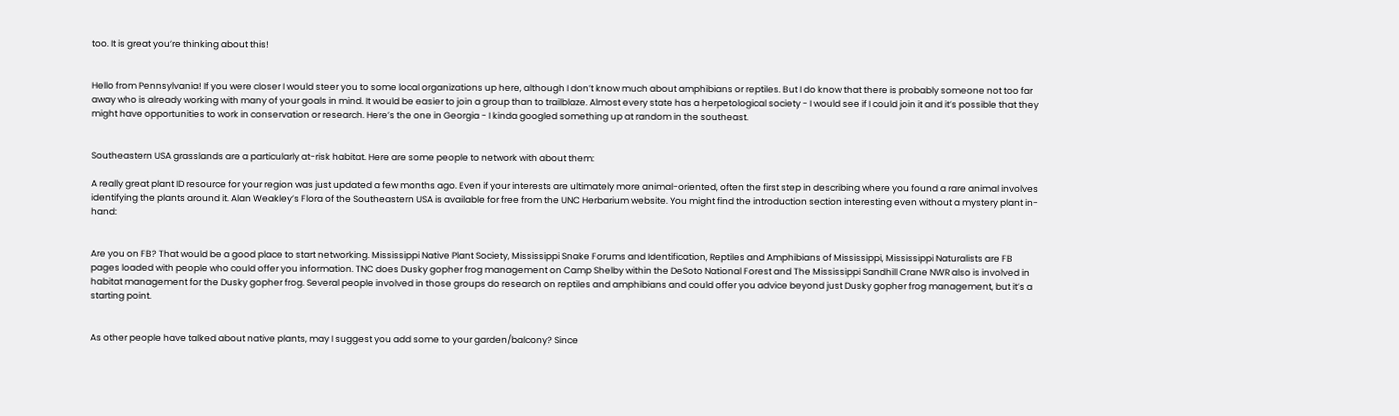too. It is great you’re thinking about this!


Hello from Pennsylvania! If you were closer I would steer you to some local organizations up here, although I don’t know much about amphibians or reptiles. But I do know that there is probably someone not too far away who is already working with many of your goals in mind. It would be easier to join a group than to trailblaze. Almost every state has a herpetological society - I would see if I could join it and it’s possible that they might have opportunities to work in conservation or research. Here’s the one in Georgia - I kinda googled something up at random in the southeast.


Southeastern USA grasslands are a particularly at-risk habitat. Here are some people to network with about them:

A really great plant ID resource for your region was just updated a few months ago. Even if your interests are ultimately more animal-oriented, often the first step in describing where you found a rare animal involves identifying the plants around it. Alan Weakley’s Flora of the Southeastern USA is available for free from the UNC Herbarium website. You might find the introduction section interesting even without a mystery plant in-hand:


Are you on FB? That would be a good place to start networking. Mississippi Native Plant Society, Mississippi Snake Forums and Identification, Reptiles and Amphibians of Mississippi, Mississippi Naturalists are FB pages loaded with people who could offer you information. TNC does Dusky gopher frog management on Camp Shelby within the DeSoto National Forest and The Mississippi Sandhill Crane NWR also is involved in habitat management for the Dusky gopher frog. Several people involved in those groups do research on reptiles and amphibians and could offer you advice beyond just Dusky gopher frog management, but it’s a starting point.


As other people have talked about native plants, may I suggest you add some to your garden/balcony? Since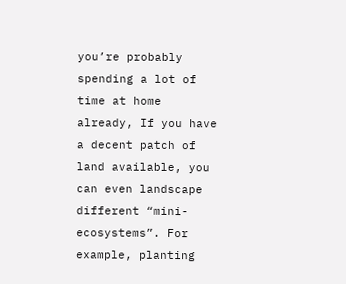you’re probably spending a lot of time at home already, If you have a decent patch of land available, you can even landscape different “mini-ecosystems”. For example, planting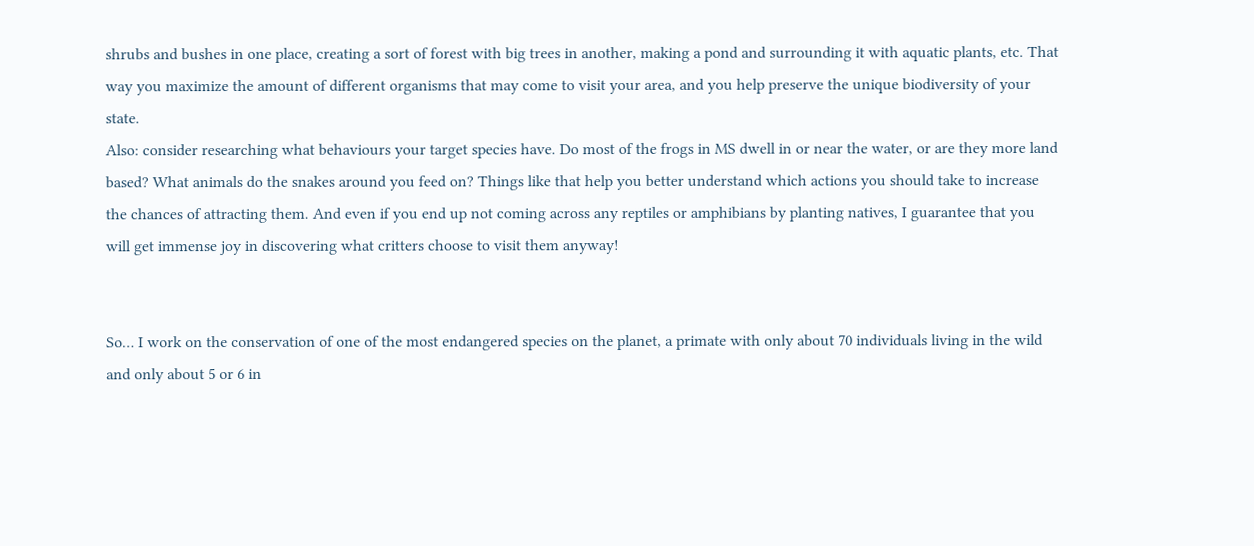shrubs and bushes in one place, creating a sort of forest with big trees in another, making a pond and surrounding it with aquatic plants, etc. That way you maximize the amount of different organisms that may come to visit your area, and you help preserve the unique biodiversity of your state.
Also: consider researching what behaviours your target species have. Do most of the frogs in MS dwell in or near the water, or are they more land based? What animals do the snakes around you feed on? Things like that help you better understand which actions you should take to increase the chances of attracting them. And even if you end up not coming across any reptiles or amphibians by planting natives, I guarantee that you will get immense joy in discovering what critters choose to visit them anyway!


So… I work on the conservation of one of the most endangered species on the planet, a primate with only about 70 individuals living in the wild and only about 5 or 6 in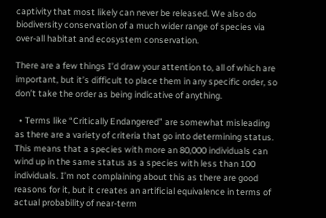captivity that most likely can never be released. We also do biodiversity conservation of a much wider range of species via over-all habitat and ecosystem conservation.

There are a few things I’d draw your attention to, all of which are important, but it’s difficult to place them in any specific order, so don’t take the order as being indicative of anything.

  • Terms like “Critically Endangered” are somewhat misleading as there are a variety of criteria that go into determining status. This means that a species with more an 80,000 individuals can wind up in the same status as a species with less than 100 individuals. I’m not complaining about this as there are good reasons for it, but it creates an artificial equivalence in terms of actual probability of near-term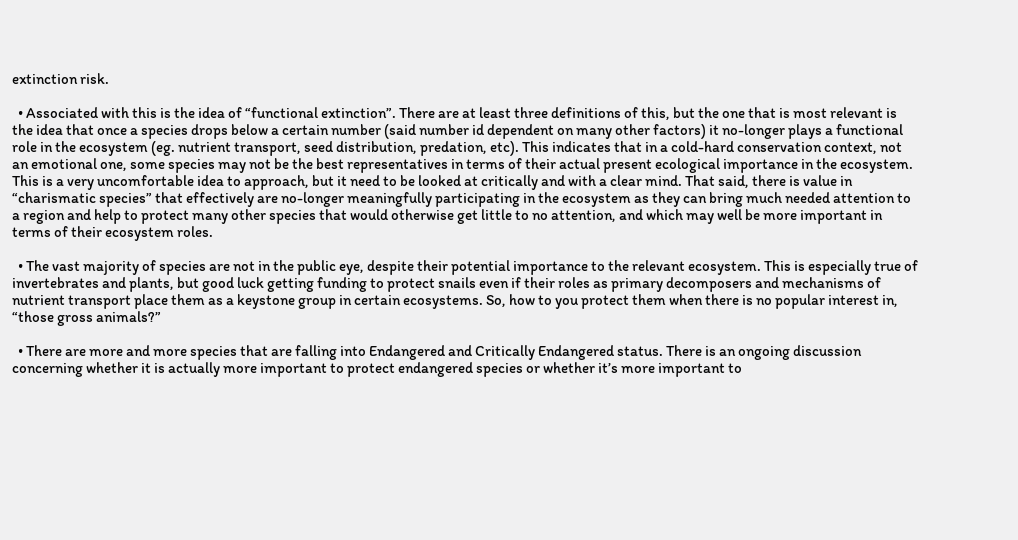extinction risk.

  • Associated with this is the idea of “functional extinction”. There are at least three definitions of this, but the one that is most relevant is the idea that once a species drops below a certain number (said number id dependent on many other factors) it no-longer plays a functional role in the ecosystem (eg. nutrient transport, seed distribution, predation, etc). This indicates that in a cold-hard conservation context, not an emotional one, some species may not be the best representatives in terms of their actual present ecological importance in the ecosystem. This is a very uncomfortable idea to approach, but it need to be looked at critically and with a clear mind. That said, there is value in “charismatic species” that effectively are no-longer meaningfully participating in the ecosystem as they can bring much needed attention to a region and help to protect many other species that would otherwise get little to no attention, and which may well be more important in terms of their ecosystem roles.

  • The vast majority of species are not in the public eye, despite their potential importance to the relevant ecosystem. This is especially true of invertebrates and plants, but good luck getting funding to protect snails even if their roles as primary decomposers and mechanisms of nutrient transport place them as a keystone group in certain ecosystems. So, how to you protect them when there is no popular interest in, “those gross animals?”

  • There are more and more species that are falling into Endangered and Critically Endangered status. There is an ongoing discussion concerning whether it is actually more important to protect endangered species or whether it’s more important to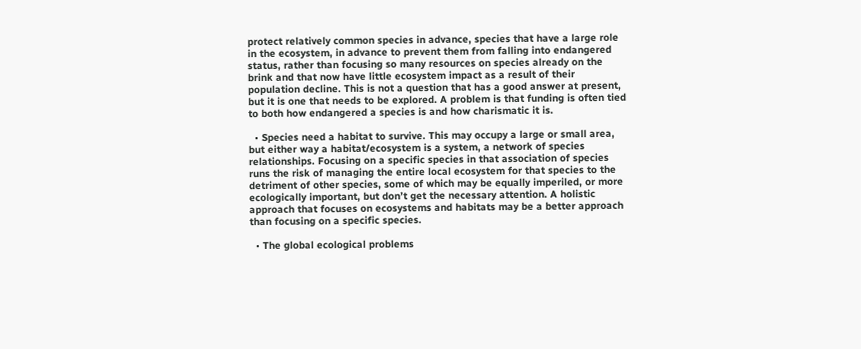protect relatively common species in advance, species that have a large role in the ecosystem, in advance to prevent them from falling into endangered status, rather than focusing so many resources on species already on the brink and that now have little ecosystem impact as a result of their population decline. This is not a question that has a good answer at present, but it is one that needs to be explored. A problem is that funding is often tied to both how endangered a species is and how charismatic it is.

  • Species need a habitat to survive. This may occupy a large or small area, but either way a habitat/ecosystem is a system, a network of species relationships. Focusing on a specific species in that association of species runs the risk of managing the entire local ecosystem for that species to the detriment of other species, some of which may be equally imperiled, or more ecologically important, but don’t get the necessary attention. A holistic approach that focuses on ecosystems and habitats may be a better approach than focusing on a specific species.

  • The global ecological problems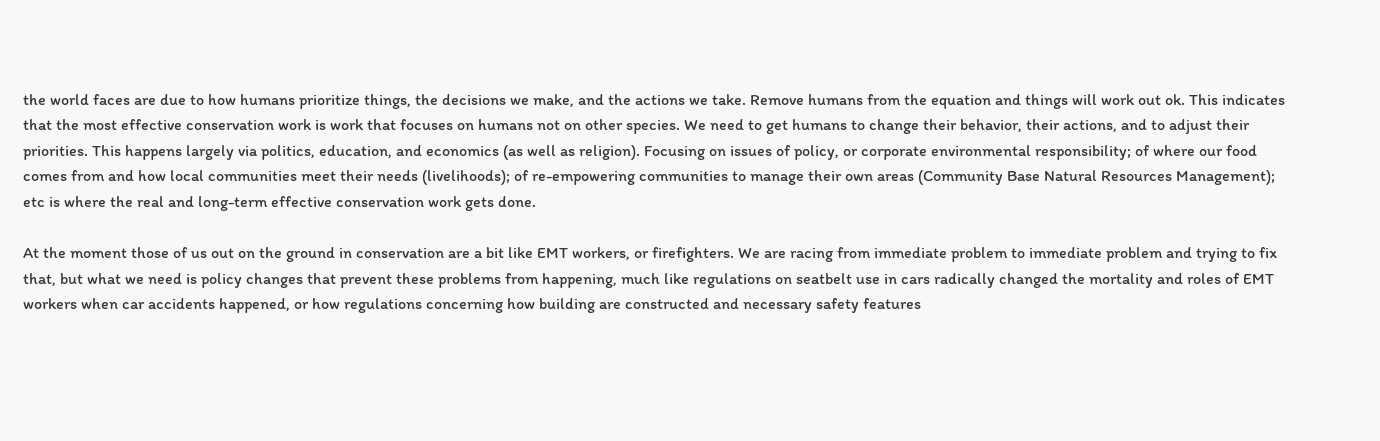the world faces are due to how humans prioritize things, the decisions we make, and the actions we take. Remove humans from the equation and things will work out ok. This indicates that the most effective conservation work is work that focuses on humans not on other species. We need to get humans to change their behavior, their actions, and to adjust their priorities. This happens largely via politics, education, and economics (as well as religion). Focusing on issues of policy, or corporate environmental responsibility; of where our food comes from and how local communities meet their needs (livelihoods); of re-empowering communities to manage their own areas (Community Base Natural Resources Management); etc is where the real and long-term effective conservation work gets done.

At the moment those of us out on the ground in conservation are a bit like EMT workers, or firefighters. We are racing from immediate problem to immediate problem and trying to fix that, but what we need is policy changes that prevent these problems from happening, much like regulations on seatbelt use in cars radically changed the mortality and roles of EMT workers when car accidents happened, or how regulations concerning how building are constructed and necessary safety features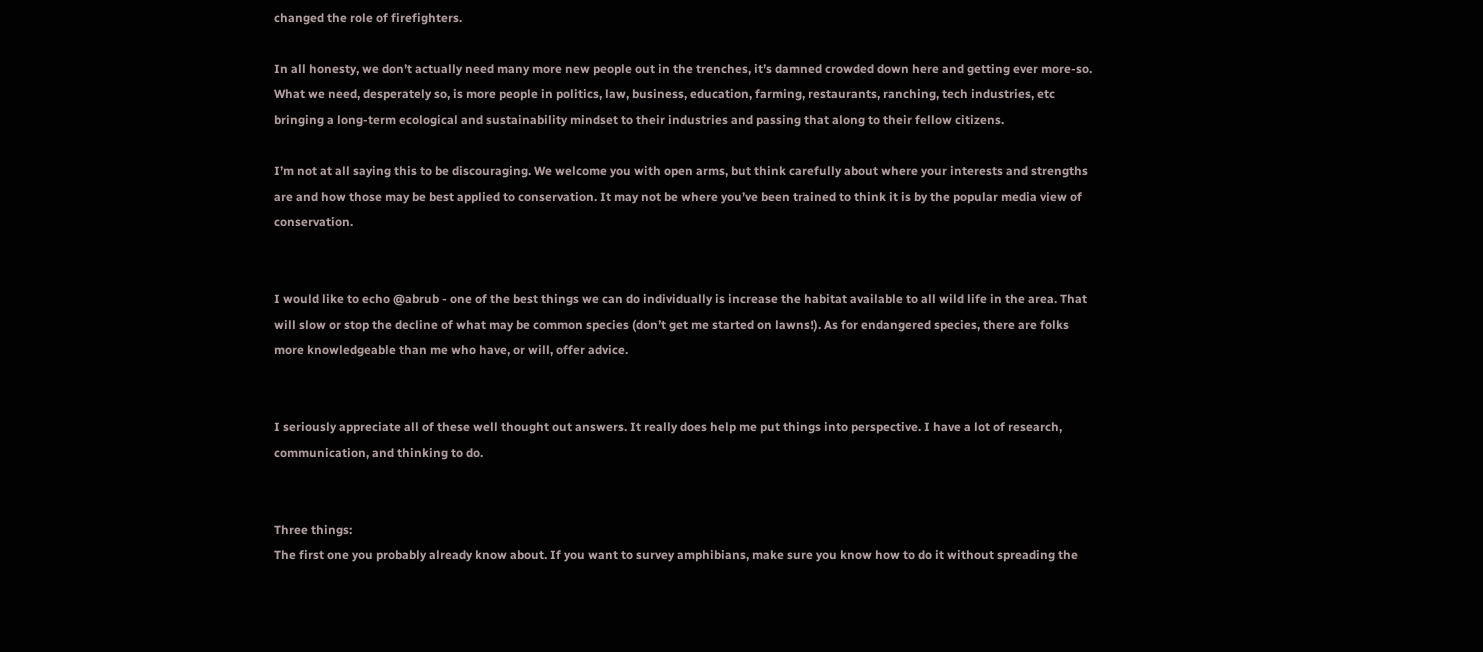changed the role of firefighters.

In all honesty, we don’t actually need many more new people out in the trenches, it’s damned crowded down here and getting ever more-so. What we need, desperately so, is more people in politics, law, business, education, farming, restaurants, ranching, tech industries, etc bringing a long-term ecological and sustainability mindset to their industries and passing that along to their fellow citizens.

I’m not at all saying this to be discouraging. We welcome you with open arms, but think carefully about where your interests and strengths are and how those may be best applied to conservation. It may not be where you’ve been trained to think it is by the popular media view of conservation.


I would like to echo @abrub - one of the best things we can do individually is increase the habitat available to all wild life in the area. That will slow or stop the decline of what may be common species (don’t get me started on lawns!). As for endangered species, there are folks more knowledgeable than me who have, or will, offer advice.


I seriously appreciate all of these well thought out answers. It really does help me put things into perspective. I have a lot of research, communication, and thinking to do.


Three things:
The first one you probably already know about. If you want to survey amphibians, make sure you know how to do it without spreading the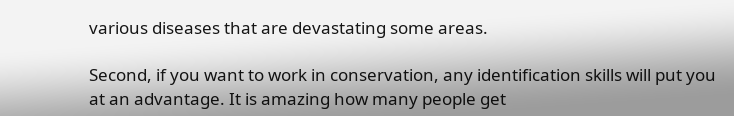various diseases that are devastating some areas.

Second, if you want to work in conservation, any identification skills will put you at an advantage. It is amazing how many people get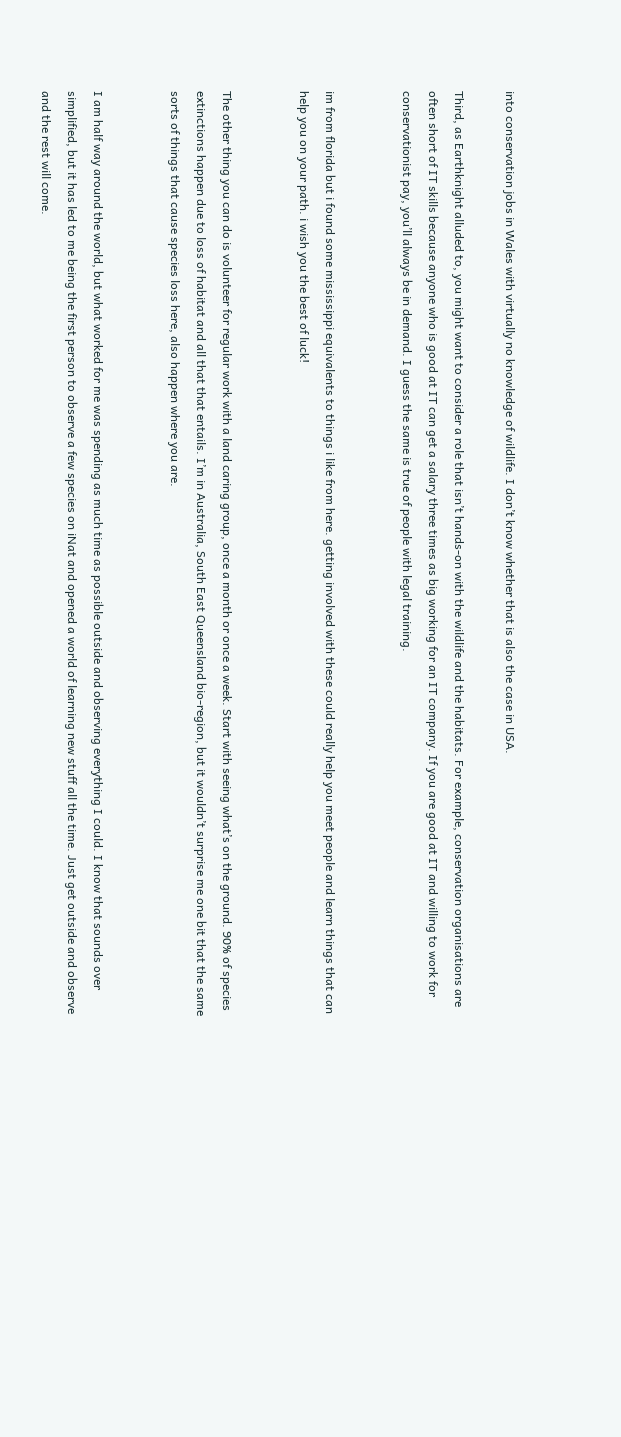into conservation jobs in Wales with virtually no knowledge of wildlife. I don’t know whether that is also the case in USA.

Third, as Earthknight alluded to, you might want to consider a role that isn’t hands-on with the wildlife and the habitats. For example, conservation organisations are often short of IT skills because anyone who is good at IT can get a salary three times as big working for an IT company. If you are good at IT and willing to work for conservationist pay, you’ll always be in demand. I guess the same is true of people with legal training.


im from florida but i found some mississippi equivalents to things i like from here. getting involved with these could really help you meet people and learn things that can help you on your path. i wish you the best of luck!


The other thing you can do is volunteer for regular work with a land caring group, once a month or once a week. Start with seeing what’s on the ground. 90% of species extinctions happen due to loss of habitat and all that that entails. I’m in Australia, South East Queensland bio-region, but it wouldn’t surprise me one bit that the same sorts of things that cause species loss here, also happen where you are.


I am half way around the world, but what worked for me was spending as much time as possible outside and observing everything I could. I know that sounds over simplified, but it has led to me being the first person to observe a few species on iNat and opened a world of learning new stuff all the time. Just get outside and observe and the rest will come.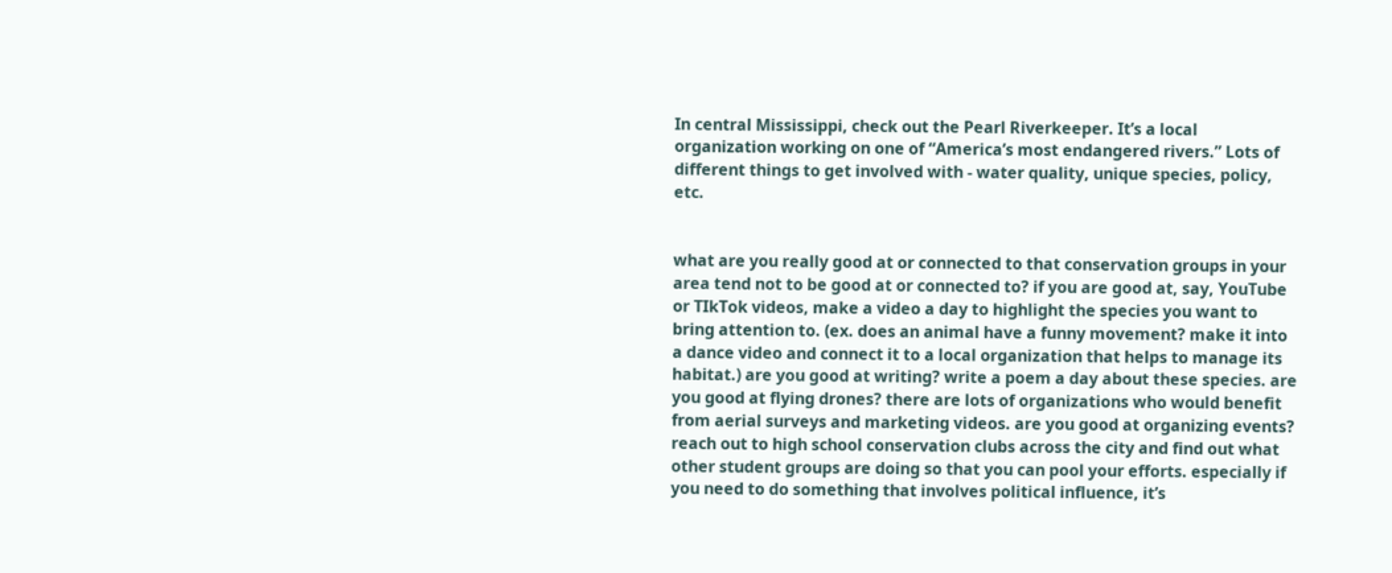In central Mississippi, check out the Pearl Riverkeeper. It’s a local organization working on one of “America’s most endangered rivers.” Lots of different things to get involved with - water quality, unique species, policy, etc.


what are you really good at or connected to that conservation groups in your area tend not to be good at or connected to? if you are good at, say, YouTube or TIkTok videos, make a video a day to highlight the species you want to bring attention to. (ex. does an animal have a funny movement? make it into a dance video and connect it to a local organization that helps to manage its habitat.) are you good at writing? write a poem a day about these species. are you good at flying drones? there are lots of organizations who would benefit from aerial surveys and marketing videos. are you good at organizing events? reach out to high school conservation clubs across the city and find out what other student groups are doing so that you can pool your efforts. especially if you need to do something that involves political influence, it’s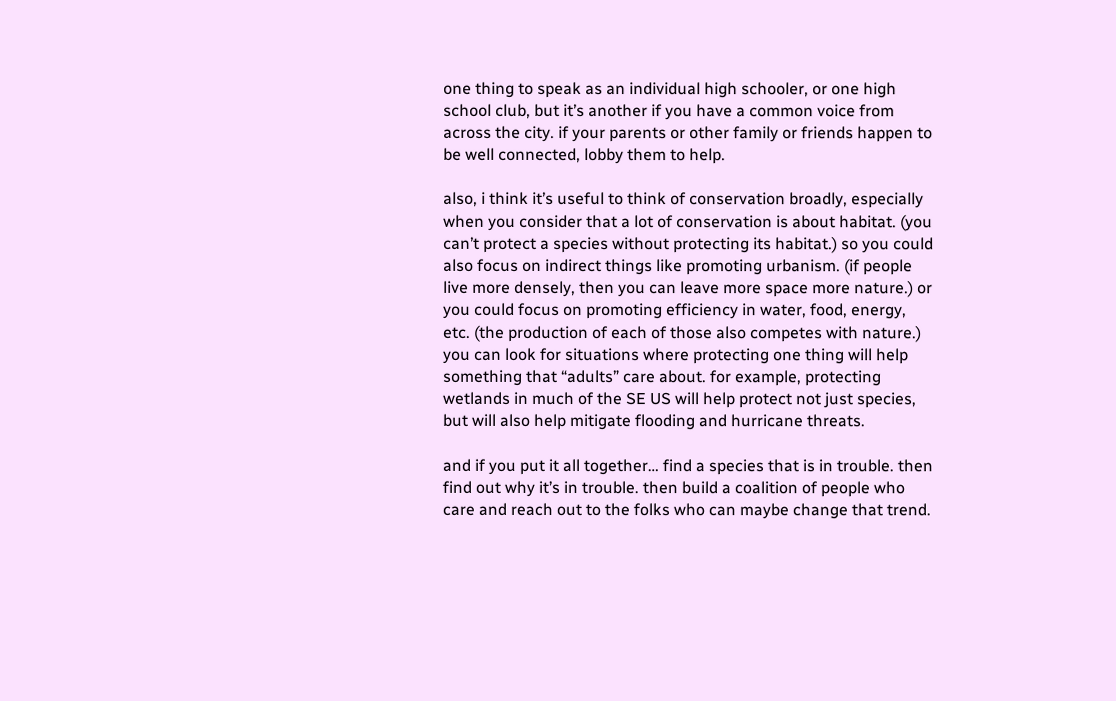one thing to speak as an individual high schooler, or one high school club, but it’s another if you have a common voice from across the city. if your parents or other family or friends happen to be well connected, lobby them to help.

also, i think it’s useful to think of conservation broadly, especially when you consider that a lot of conservation is about habitat. (you can’t protect a species without protecting its habitat.) so you could also focus on indirect things like promoting urbanism. (if people live more densely, then you can leave more space more nature.) or you could focus on promoting efficiency in water, food, energy, etc. (the production of each of those also competes with nature.) you can look for situations where protecting one thing will help something that “adults” care about. for example, protecting wetlands in much of the SE US will help protect not just species, but will also help mitigate flooding and hurricane threats.

and if you put it all together… find a species that is in trouble. then find out why it’s in trouble. then build a coalition of people who care and reach out to the folks who can maybe change that trend.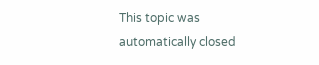This topic was automatically closed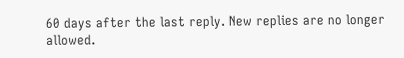60 days after the last reply. New replies are no longer allowed.